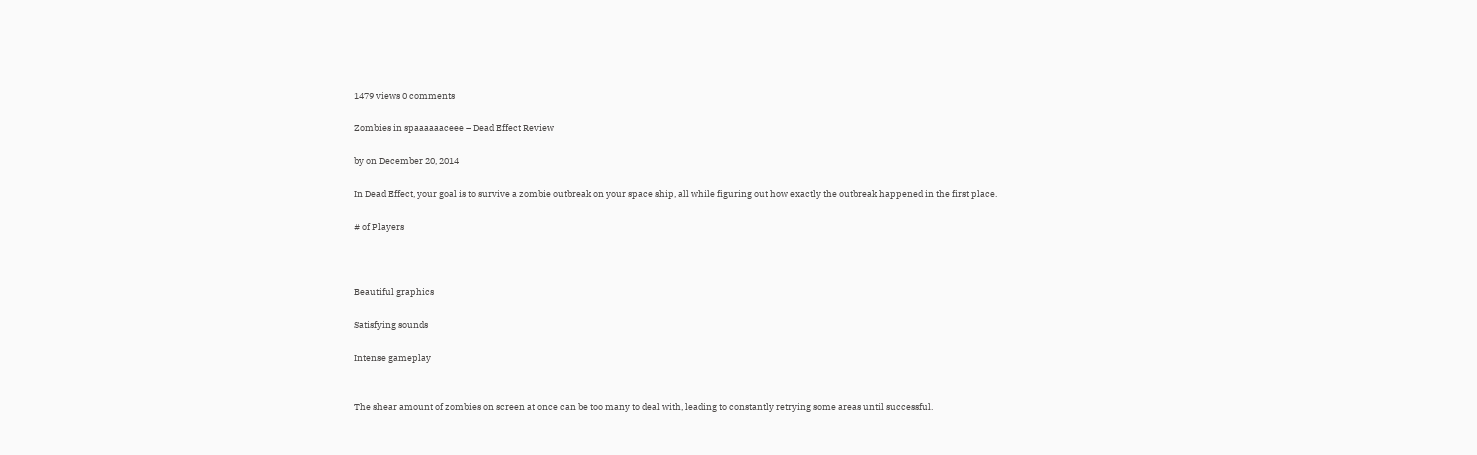1479 views 0 comments

Zombies in spaaaaaaceee – Dead Effect Review

by on December 20, 2014

In Dead Effect, your goal is to survive a zombie outbreak on your space ship, all while figuring out how exactly the outbreak happened in the first place.

# of Players



Beautiful graphics

Satisfying sounds

Intense gameplay


The shear amount of zombies on screen at once can be too many to deal with, leading to constantly retrying some areas until successful.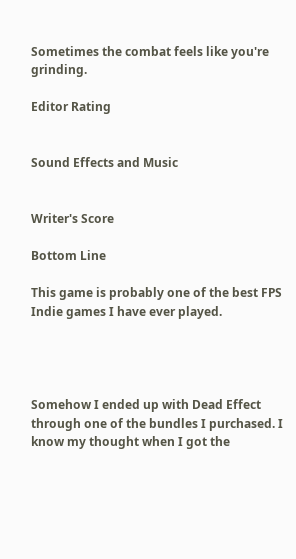Sometimes the combat feels like you're grinding.

Editor Rating


Sound Effects and Music


Writer's Score

Bottom Line

This game is probably one of the best FPS Indie games I have ever played.




Somehow I ended up with Dead Effect through one of the bundles I purchased. I know my thought when I got the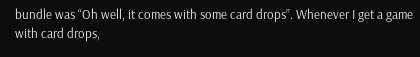bundle was “Oh well, it comes with some card drops”. Whenever I get a game with card drops,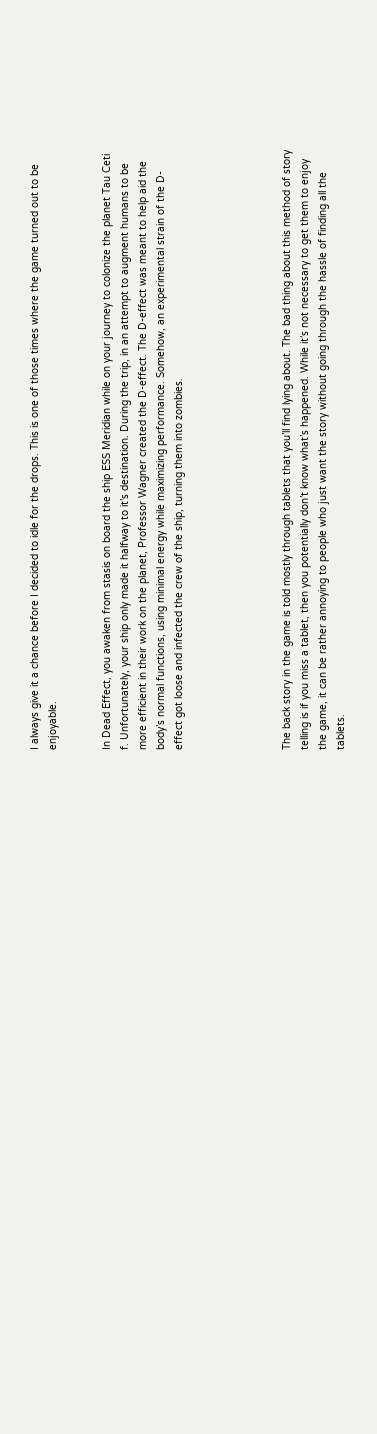I always give it a chance before I decided to idle for the drops. This is one of those times where the game turned out to be enjoyable.


In Dead Effect, you awaken from stasis on board the ship ESS Meridian while on your journey to colonize the planet Tau Ceti f. Unfortunately, your ship only made it halfway to it’s destination. During the trip, in an attempt to augment humans to be more efficient in their work on the planet, Professor Wagner created the D-effect. The D-effect was meant to help aid the body’s normal functions, using minimal energy while maximizing performance. Somehow, an experimental strain of the D-effect got loose and infected the crew of the ship, turning them into zombies.





The back story in the game is told mostly through tablets that you’ll find lying about. The bad thing about this method of story telling is if you miss a tablet, then you potentially don’t know what’s happened. While it’s not necessary to get them to enjoy the game, it can be rather annoying to people who just want the story without going through the hassle of finding all the tablets.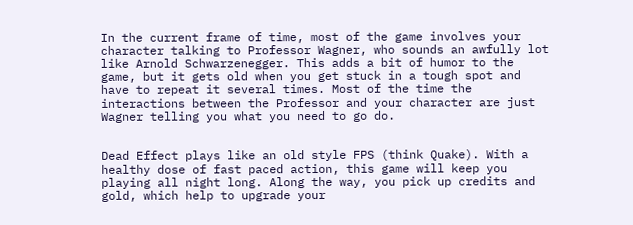In the current frame of time, most of the game involves your character talking to Professor Wagner, who sounds an awfully lot like Arnold Schwarzenegger. This adds a bit of humor to the game, but it gets old when you get stuck in a tough spot and have to repeat it several times. Most of the time the interactions between the Professor and your character are just Wagner telling you what you need to go do.


Dead Effect plays like an old style FPS (think Quake). With a healthy dose of fast paced action, this game will keep you playing all night long. Along the way, you pick up credits and gold, which help to upgrade your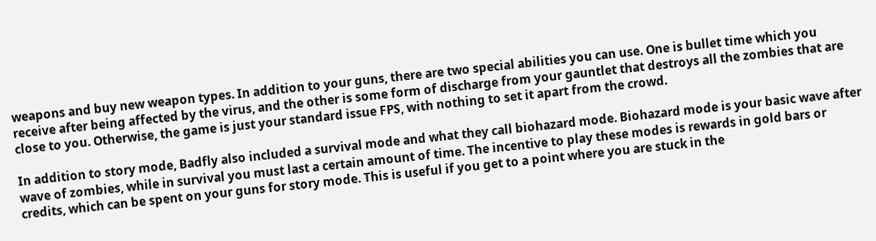weapons and buy new weapon types. In addition to your guns, there are two special abilities you can use. One is bullet time which you receive after being affected by the virus, and the other is some form of discharge from your gauntlet that destroys all the zombies that are close to you. Otherwise, the game is just your standard issue FPS, with nothing to set it apart from the crowd.

In addition to story mode, Badfly also included a survival mode and what they call biohazard mode. Biohazard mode is your basic wave after wave of zombies, while in survival you must last a certain amount of time. The incentive to play these modes is rewards in gold bars or credits, which can be spent on your guns for story mode. This is useful if you get to a point where you are stuck in the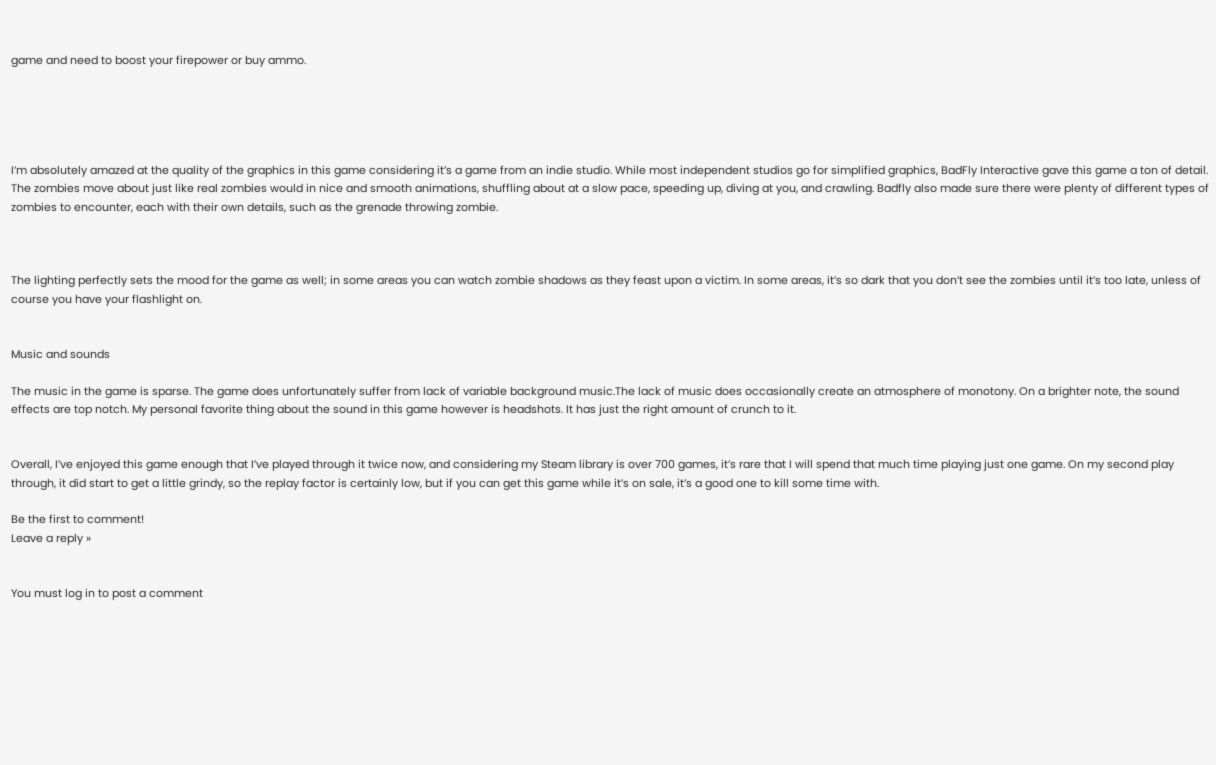game and need to boost your firepower or buy ammo.





I’m absolutely amazed at the quality of the graphics in this game considering it’s a game from an indie studio. While most independent studios go for simplified graphics, BadFly Interactive gave this game a ton of detail. The zombies move about just like real zombies would in nice and smooth animations, shuffling about at a slow pace, speeding up, diving at you, and crawling. Badfly also made sure there were plenty of different types of zombies to encounter, each with their own details, such as the grenade throwing zombie.



The lighting perfectly sets the mood for the game as well; in some areas you can watch zombie shadows as they feast upon a victim. In some areas, it’s so dark that you don’t see the zombies until it’s too late, unless of course you have your flashlight on.


Music and sounds

The music in the game is sparse. The game does unfortunately suffer from lack of variable background music.The lack of music does occasionally create an atmosphere of monotony. On a brighter note, the sound effects are top notch. My personal favorite thing about the sound in this game however is headshots. It has just the right amount of crunch to it.


Overall, I’ve enjoyed this game enough that I’ve played through it twice now, and considering my Steam library is over 700 games, it’s rare that I will spend that much time playing just one game. On my second play through, it did start to get a little grindy, so the replay factor is certainly low, but if you can get this game while it’s on sale, it’s a good one to kill some time with.

Be the first to comment!
Leave a reply »


You must log in to post a comment